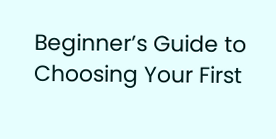Beginner’s Guide to Choosing Your First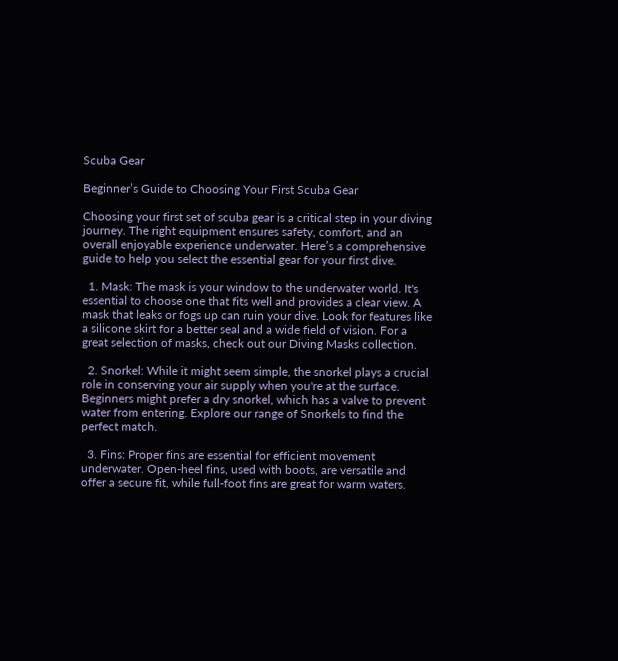Scuba Gear

Beginner’s Guide to Choosing Your First Scuba Gear

Choosing your first set of scuba gear is a critical step in your diving journey. The right equipment ensures safety, comfort, and an overall enjoyable experience underwater. Here’s a comprehensive guide to help you select the essential gear for your first dive.

  1. Mask: The mask is your window to the underwater world. It's essential to choose one that fits well and provides a clear view. A mask that leaks or fogs up can ruin your dive. Look for features like a silicone skirt for a better seal and a wide field of vision. For a great selection of masks, check out our Diving Masks collection.

  2. Snorkel: While it might seem simple, the snorkel plays a crucial role in conserving your air supply when you're at the surface. Beginners might prefer a dry snorkel, which has a valve to prevent water from entering. Explore our range of Snorkels to find the perfect match.

  3. Fins: Proper fins are essential for efficient movement underwater. Open-heel fins, used with boots, are versatile and offer a secure fit, while full-foot fins are great for warm waters.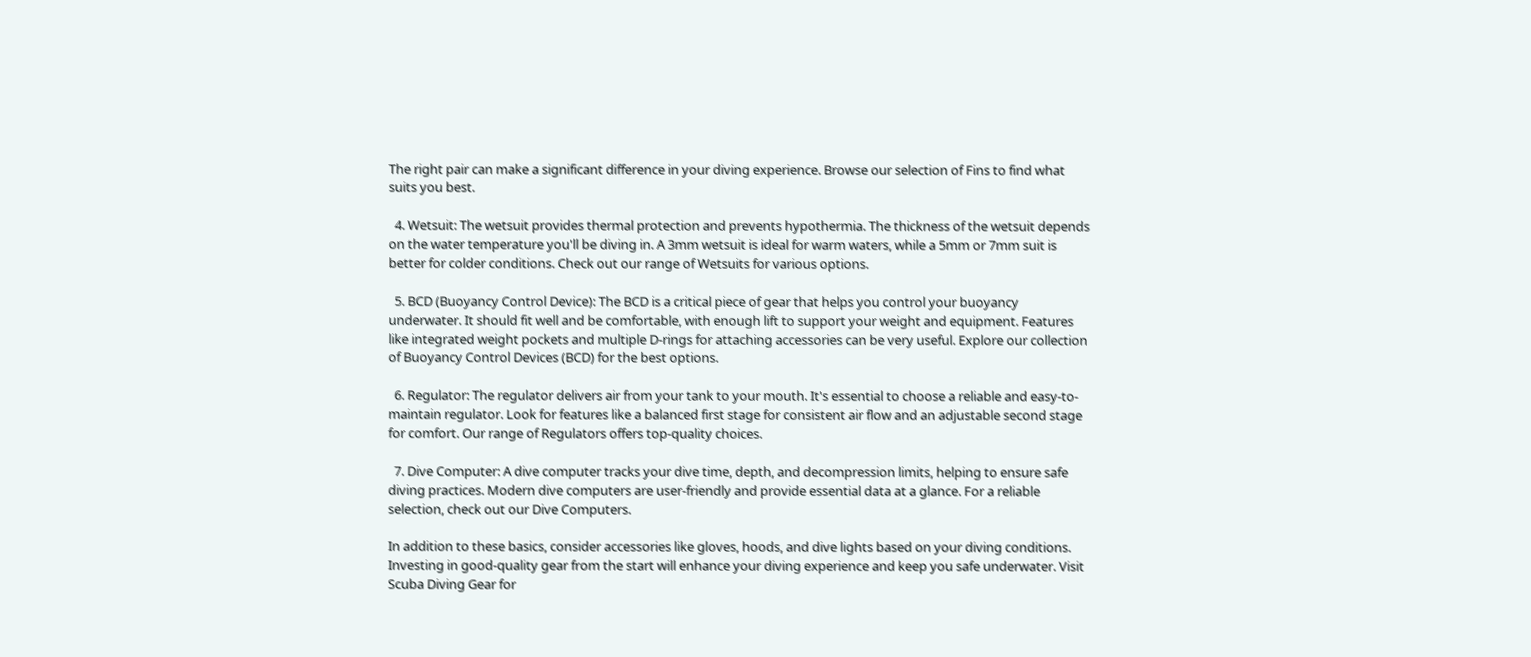The right pair can make a significant difference in your diving experience. Browse our selection of Fins to find what suits you best.

  4. Wetsuit: The wetsuit provides thermal protection and prevents hypothermia. The thickness of the wetsuit depends on the water temperature you'll be diving in. A 3mm wetsuit is ideal for warm waters, while a 5mm or 7mm suit is better for colder conditions. Check out our range of Wetsuits for various options.

  5. BCD (Buoyancy Control Device): The BCD is a critical piece of gear that helps you control your buoyancy underwater. It should fit well and be comfortable, with enough lift to support your weight and equipment. Features like integrated weight pockets and multiple D-rings for attaching accessories can be very useful. Explore our collection of Buoyancy Control Devices (BCD) for the best options.

  6. Regulator: The regulator delivers air from your tank to your mouth. It's essential to choose a reliable and easy-to-maintain regulator. Look for features like a balanced first stage for consistent air flow and an adjustable second stage for comfort. Our range of Regulators offers top-quality choices.

  7. Dive Computer: A dive computer tracks your dive time, depth, and decompression limits, helping to ensure safe diving practices. Modern dive computers are user-friendly and provide essential data at a glance. For a reliable selection, check out our Dive Computers.

In addition to these basics, consider accessories like gloves, hoods, and dive lights based on your diving conditions. Investing in good-quality gear from the start will enhance your diving experience and keep you safe underwater. Visit Scuba Diving Gear for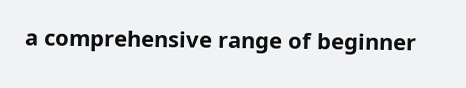a comprehensive range of beginner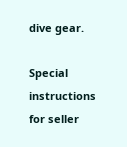dive gear.

Special instructions for seller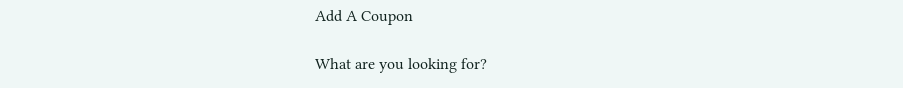Add A Coupon

What are you looking for?